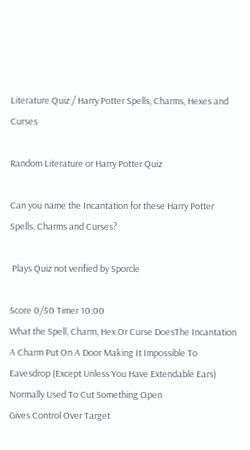Literature Quiz / Harry Potter Spells, Charms, Hexes and Curses

Random Literature or Harry Potter Quiz

Can you name the Incantation for these Harry Potter Spells, Charms and Curses?

 Plays Quiz not verified by Sporcle

Score 0/50 Timer 10:00
What the Spell, Charm, Hex Or Curse DoesThe Incantation
A Charm Put On A Door Making It Impossible To Eavesdrop (Except Unless You Have Extendable Ears)
Normally Used To Cut Something Open
Gives Control Over Target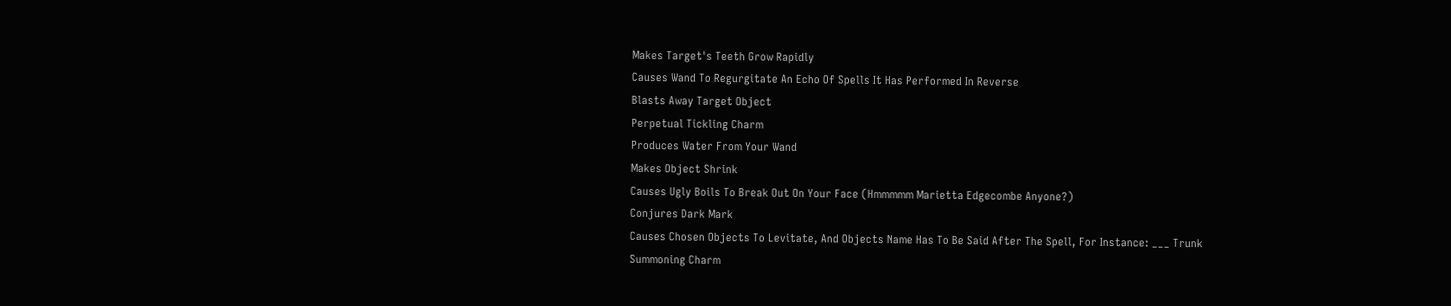Makes Target's Teeth Grow Rapidly
Causes Wand To Regurgitate An Echo Of Spells It Has Performed In Reverse
Blasts Away Target Object
Perpetual Tickling Charm
Produces Water From Your Wand
Makes Object Shrink
Causes Ugly Boils To Break Out On Your Face (Hmmmmm Marietta Edgecombe Anyone?)
Conjures Dark Mark
Causes Chosen Objects To Levitate, And Objects Name Has To Be Said After The Spell, For Instance: ___ Trunk
Summoning Charm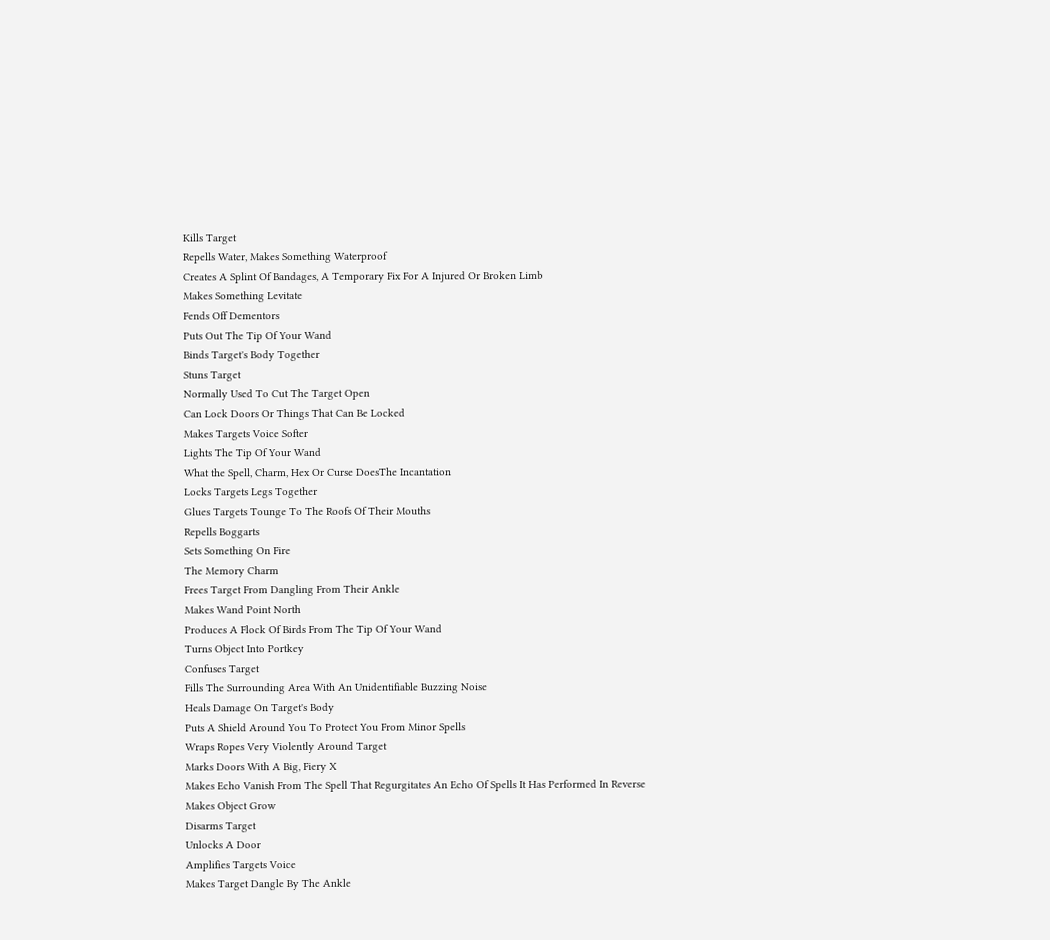Kills Target
Repells Water, Makes Something Waterproof
Creates A Splint Of Bandages, A Temporary Fix For A Injured Or Broken Limb
Makes Something Levitate
Fends Off Dementors
Puts Out The Tip Of Your Wand
Binds Target's Body Together
Stuns Target
Normally Used To Cut The Target Open
Can Lock Doors Or Things That Can Be Locked
Makes Targets Voice Softer
Lights The Tip Of Your Wand
What the Spell, Charm, Hex Or Curse DoesThe Incantation
Locks Targets Legs Together
Glues Targets Tounge To The Roofs Of Their Mouths
Repells Boggarts
Sets Something On Fire
The Memory Charm
Frees Target From Dangling From Their Ankle
Makes Wand Point North
Produces A Flock Of Birds From The Tip Of Your Wand
Turns Object Into Portkey
Confuses Target
Fills The Surrounding Area With An Unidentifiable Buzzing Noise
Heals Damage On Target's Body
Puts A Shield Around You To Protect You From Minor Spells
Wraps Ropes Very Violently Around Target
Marks Doors With A Big, Fiery X
Makes Echo Vanish From The Spell That Regurgitates An Echo Of Spells It Has Performed In Reverse
Makes Object Grow
Disarms Target
Unlocks A Door
Amplifies Targets Voice
Makes Target Dangle By The Ankle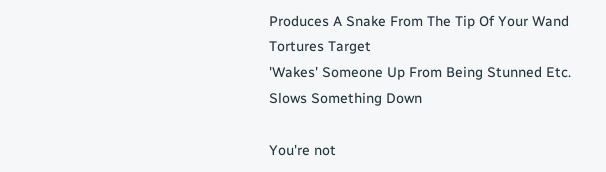Produces A Snake From The Tip Of Your Wand
Tortures Target
'Wakes' Someone Up From Being Stunned Etc.
Slows Something Down

You're not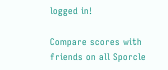logged in!

Compare scores with friends on all Sporcle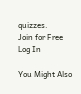quizzes.
Join for Free
Log In

You Might Also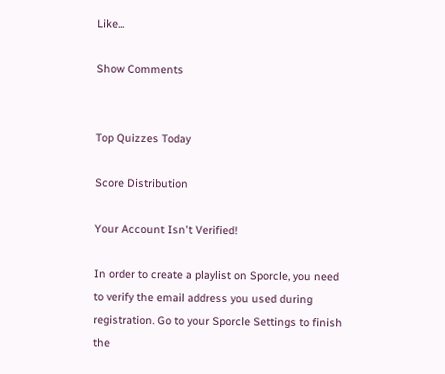Like...

Show Comments


Top Quizzes Today

Score Distribution

Your Account Isn't Verified!

In order to create a playlist on Sporcle, you need to verify the email address you used during registration. Go to your Sporcle Settings to finish the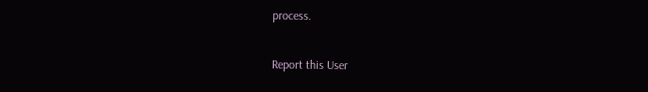process.

Report this User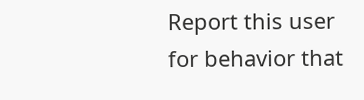Report this user for behavior that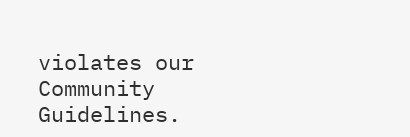violates our Community Guidelines.